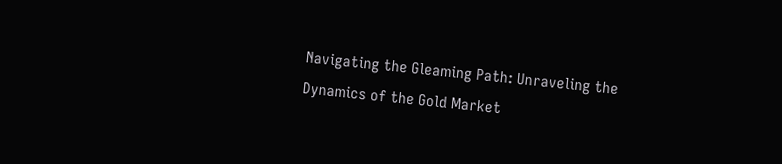Navigating the Gleaming Path: Unraveling the Dynamics of the Gold Market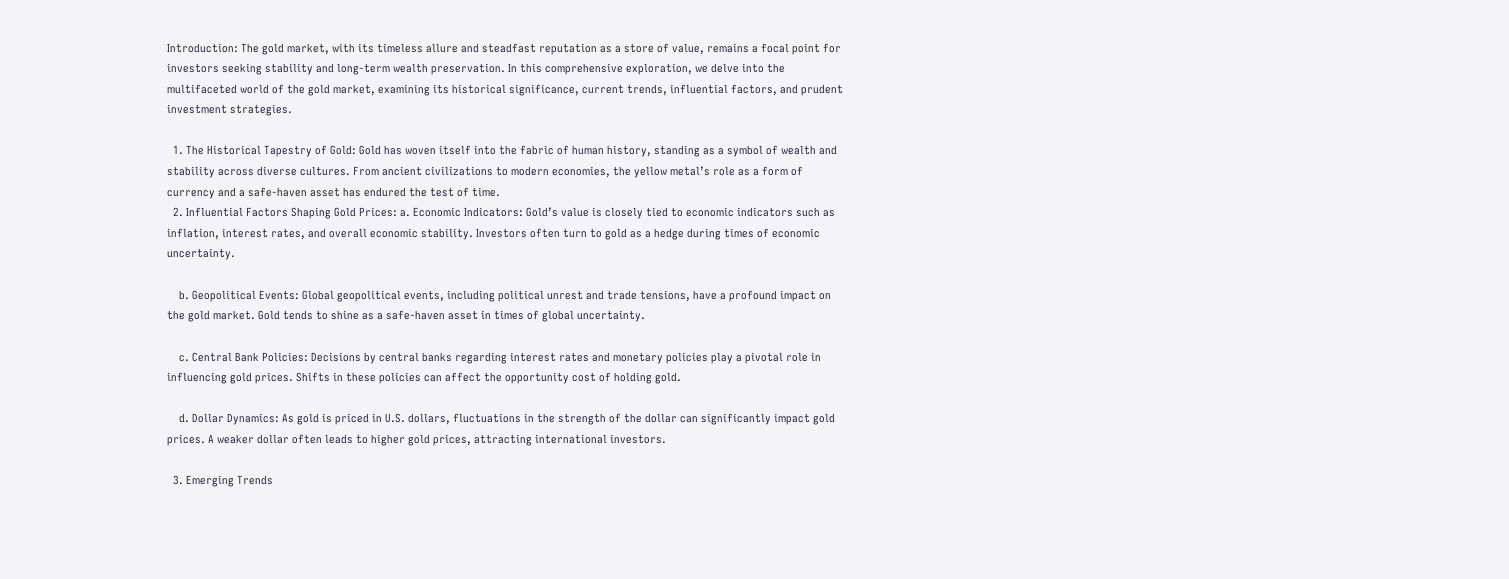Introduction: The gold market, with its timeless allure and steadfast reputation as a store of value, remains a focal point for investors seeking stability and long-term wealth preservation. In this comprehensive exploration, we delve into the multifaceted world of the gold market, examining its historical significance, current trends, influential factors, and prudent investment strategies.

  1. The Historical Tapestry of Gold: Gold has woven itself into the fabric of human history, standing as a symbol of wealth and stability across diverse cultures. From ancient civilizations to modern economies, the yellow metal’s role as a form of currency and a safe-haven asset has endured the test of time.
  2. Influential Factors Shaping Gold Prices: a. Economic Indicators: Gold’s value is closely tied to economic indicators such as inflation, interest rates, and overall economic stability. Investors often turn to gold as a hedge during times of economic uncertainty.

    b. Geopolitical Events: Global geopolitical events, including political unrest and trade tensions, have a profound impact on the gold market. Gold tends to shine as a safe-haven asset in times of global uncertainty.

    c. Central Bank Policies: Decisions by central banks regarding interest rates and monetary policies play a pivotal role in influencing gold prices. Shifts in these policies can affect the opportunity cost of holding gold.

    d. Dollar Dynamics: As gold is priced in U.S. dollars, fluctuations in the strength of the dollar can significantly impact gold prices. A weaker dollar often leads to higher gold prices, attracting international investors.

  3. Emerging Trends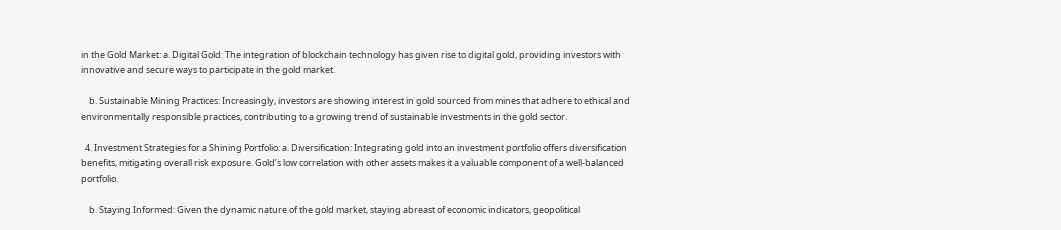in the Gold Market: a. Digital Gold: The integration of blockchain technology has given rise to digital gold, providing investors with innovative and secure ways to participate in the gold market.

    b. Sustainable Mining Practices: Increasingly, investors are showing interest in gold sourced from mines that adhere to ethical and environmentally responsible practices, contributing to a growing trend of sustainable investments in the gold sector.

  4. Investment Strategies for a Shining Portfolio: a. Diversification: Integrating gold into an investment portfolio offers diversification benefits, mitigating overall risk exposure. Gold’s low correlation with other assets makes it a valuable component of a well-balanced portfolio.

    b. Staying Informed: Given the dynamic nature of the gold market, staying abreast of economic indicators, geopolitical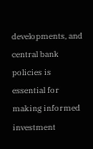developments, and central bank policies is essential for making informed investment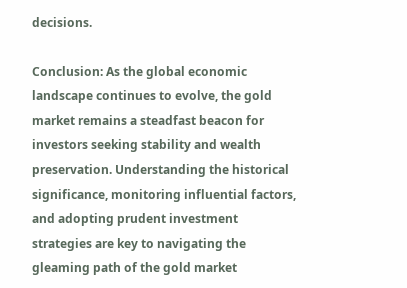decisions.

Conclusion: As the global economic landscape continues to evolve, the gold market remains a steadfast beacon for investors seeking stability and wealth preservation. Understanding the historical significance, monitoring influential factors, and adopting prudent investment strategies are key to navigating the gleaming path of the gold market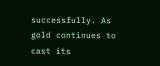successfully. As gold continues to cast its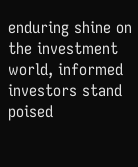enduring shine on the investment world, informed investors stand poised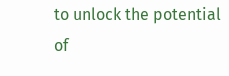to unlock the potential of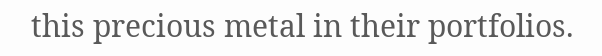this precious metal in their portfolios.